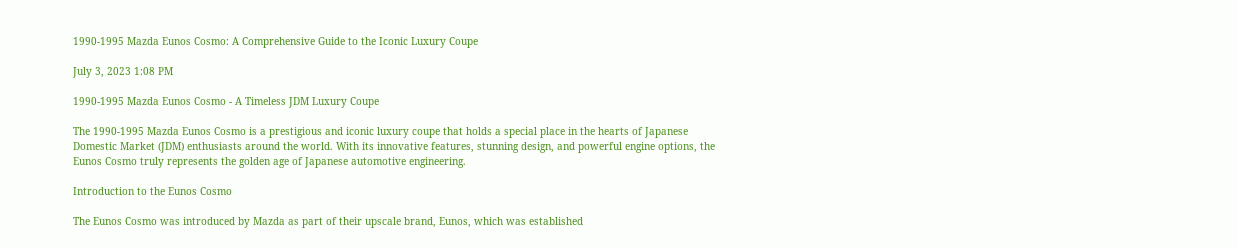1990-1995 Mazda Eunos Cosmo: A Comprehensive Guide to the Iconic Luxury Coupe

July 3, 2023 1:08 PM

1990-1995 Mazda Eunos Cosmo - A Timeless JDM Luxury Coupe

The 1990-1995 Mazda Eunos Cosmo is a prestigious and iconic luxury coupe that holds a special place in the hearts of Japanese Domestic Market (JDM) enthusiasts around the world. With its innovative features, stunning design, and powerful engine options, the Eunos Cosmo truly represents the golden age of Japanese automotive engineering.

Introduction to the Eunos Cosmo

The Eunos Cosmo was introduced by Mazda as part of their upscale brand, Eunos, which was established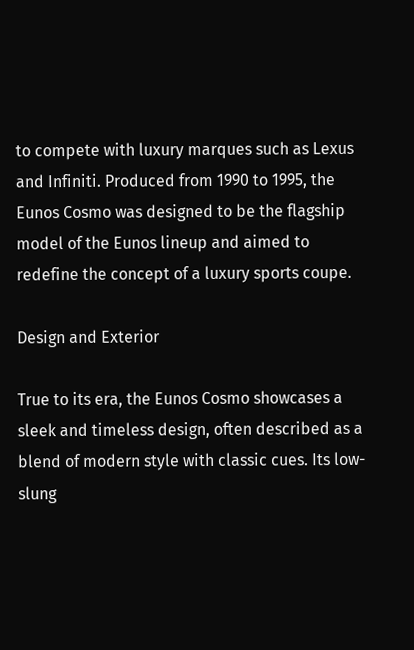to compete with luxury marques such as Lexus and Infiniti. Produced from 1990 to 1995, the Eunos Cosmo was designed to be the flagship model of the Eunos lineup and aimed to redefine the concept of a luxury sports coupe.

Design and Exterior

True to its era, the Eunos Cosmo showcases a sleek and timeless design, often described as a blend of modern style with classic cues. Its low-slung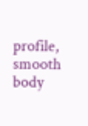profile, smooth body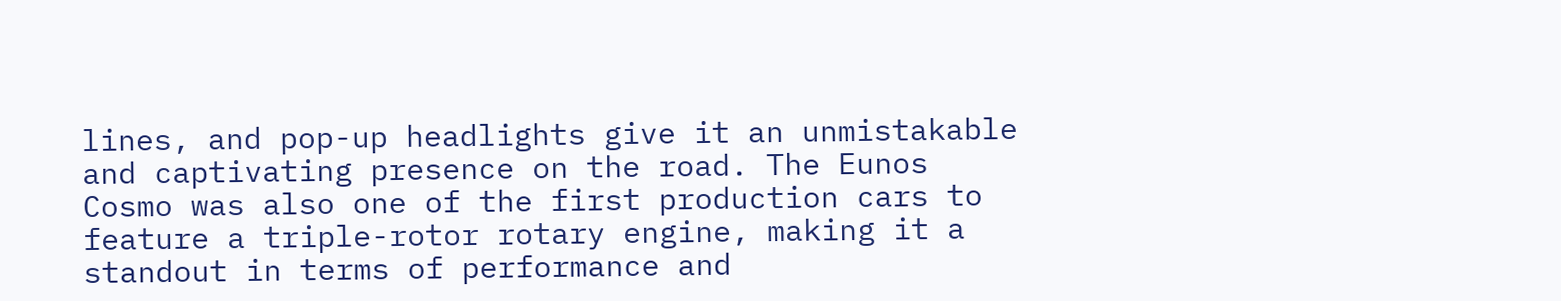lines, and pop-up headlights give it an unmistakable and captivating presence on the road. The Eunos Cosmo was also one of the first production cars to feature a triple-rotor rotary engine, making it a standout in terms of performance and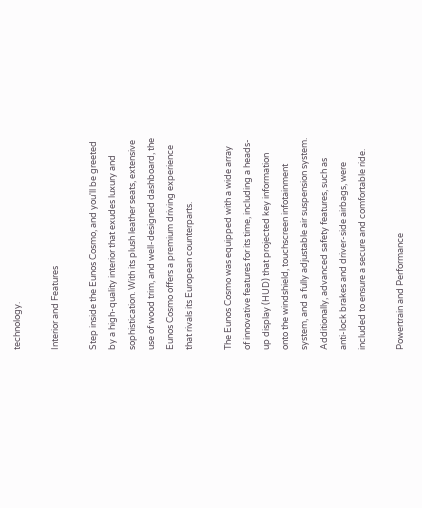technology.

Interior and Features

Step inside the Eunos Cosmo, and you'll be greeted by a high-quality interior that exudes luxury and sophistication. With its plush leather seats, extensive use of wood trim, and well-designed dashboard, the Eunos Cosmo offers a premium driving experience that rivals its European counterparts.

The Eunos Cosmo was equipped with a wide array of innovative features for its time, including a heads-up display (HUD) that projected key information onto the windshield, touchscreen infotainment system, and a fully adjustable air suspension system. Additionally, advanced safety features, such as anti-lock brakes and driver-side airbags, were included to ensure a secure and comfortable ride.

Powertrain and Performance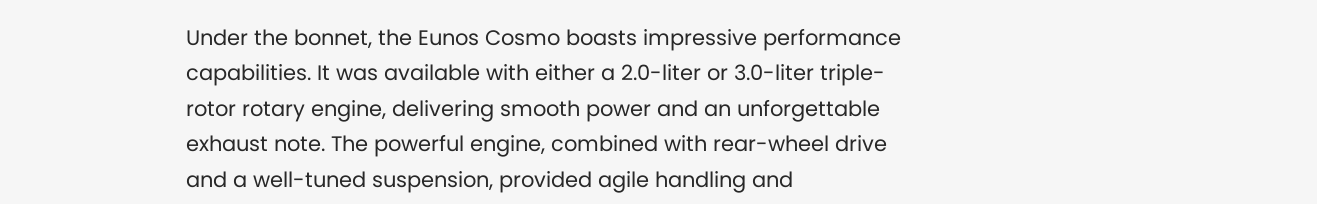Under the bonnet, the Eunos Cosmo boasts impressive performance capabilities. It was available with either a 2.0-liter or 3.0-liter triple-rotor rotary engine, delivering smooth power and an unforgettable exhaust note. The powerful engine, combined with rear-wheel drive and a well-tuned suspension, provided agile handling and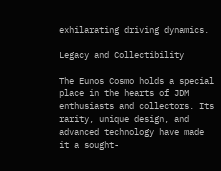exhilarating driving dynamics.

Legacy and Collectibility

The Eunos Cosmo holds a special place in the hearts of JDM enthusiasts and collectors. Its rarity, unique design, and advanced technology have made it a sought-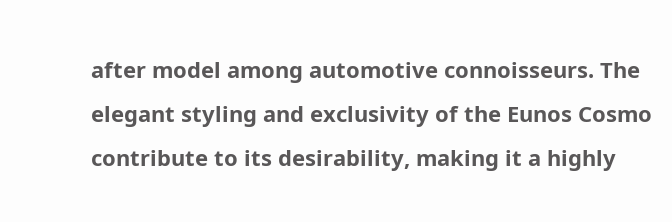after model among automotive connoisseurs. The elegant styling and exclusivity of the Eunos Cosmo contribute to its desirability, making it a highly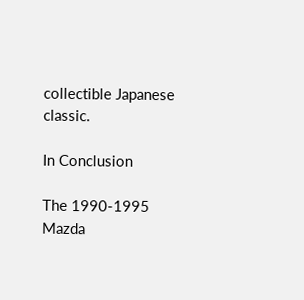collectible Japanese classic.

In Conclusion

The 1990-1995 Mazda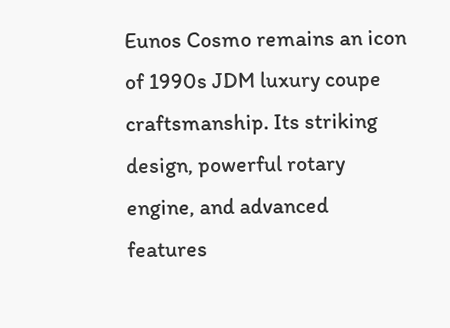Eunos Cosmo remains an icon of 1990s JDM luxury coupe craftsmanship. Its striking design, powerful rotary engine, and advanced features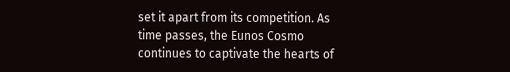set it apart from its competition. As time passes, the Eunos Cosmo continues to captivate the hearts of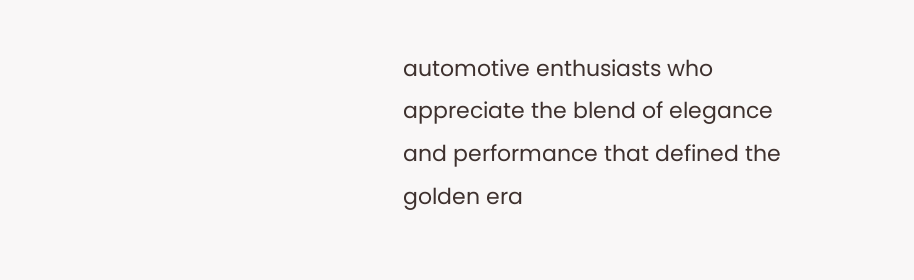automotive enthusiasts who appreciate the blend of elegance and performance that defined the golden era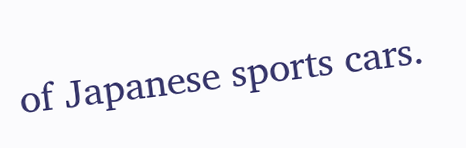of Japanese sports cars.